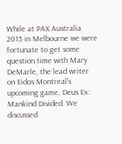While at PAX Australia 2015 in Melbourne we were fortunate to get some question time with Mary DeMarle, the lead writer on Eidos Montreal’s upcoming game, Deus Ex: Mankind Divided. We discussed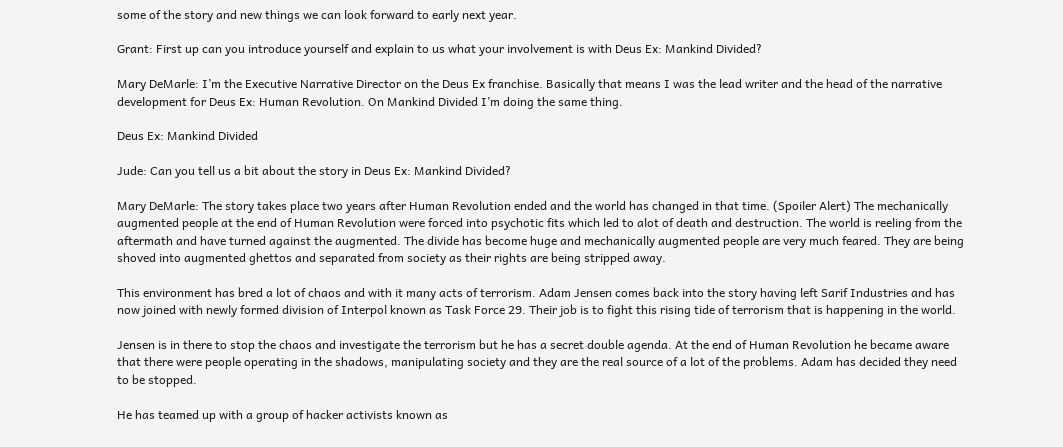some of the story and new things we can look forward to early next year.

Grant: First up can you introduce yourself and explain to us what your involvement is with Deus Ex: Mankind Divided?

Mary DeMarle: I’m the Executive Narrative Director on the Deus Ex franchise. Basically that means I was the lead writer and the head of the narrative development for Deus Ex: Human Revolution. On Mankind Divided I’m doing the same thing.

Deus Ex: Mankind Divided

Jude: Can you tell us a bit about the story in Deus Ex: Mankind Divided?

Mary DeMarle: The story takes place two years after Human Revolution ended and the world has changed in that time. (Spoiler Alert) The mechanically augmented people at the end of Human Revolution were forced into psychotic fits which led to alot of death and destruction. The world is reeling from the aftermath and have turned against the augmented. The divide has become huge and mechanically augmented people are very much feared. They are being shoved into augmented ghettos and separated from society as their rights are being stripped away.

This environment has bred a lot of chaos and with it many acts of terrorism. Adam Jensen comes back into the story having left Sarif Industries and has now joined with newly formed division of Interpol known as Task Force 29. Their job is to fight this rising tide of terrorism that is happening in the world.

Jensen is in there to stop the chaos and investigate the terrorism but he has a secret double agenda. At the end of Human Revolution he became aware that there were people operating in the shadows, manipulating society and they are the real source of a lot of the problems. Adam has decided they need to be stopped.

He has teamed up with a group of hacker activists known as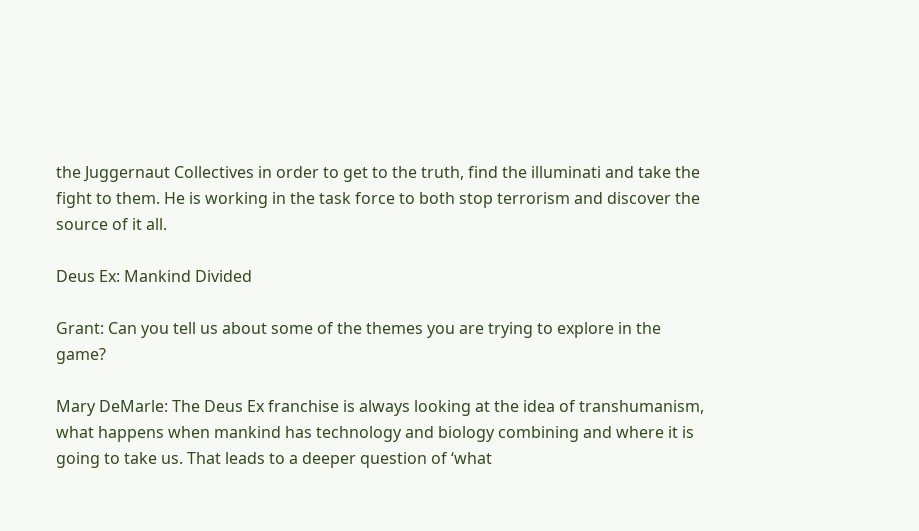the Juggernaut Collectives in order to get to the truth, find the illuminati and take the fight to them. He is working in the task force to both stop terrorism and discover the source of it all.

Deus Ex: Mankind Divided

Grant: Can you tell us about some of the themes you are trying to explore in the game?

Mary DeMarle: The Deus Ex franchise is always looking at the idea of transhumanism, what happens when mankind has technology and biology combining and where it is going to take us. That leads to a deeper question of ‘what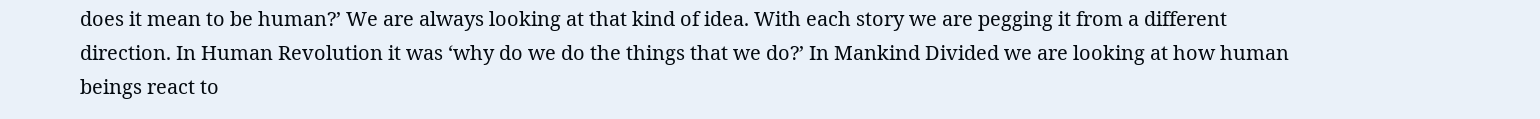does it mean to be human?’ We are always looking at that kind of idea. With each story we are pegging it from a different direction. In Human Revolution it was ‘why do we do the things that we do?’ In Mankind Divided we are looking at how human beings react to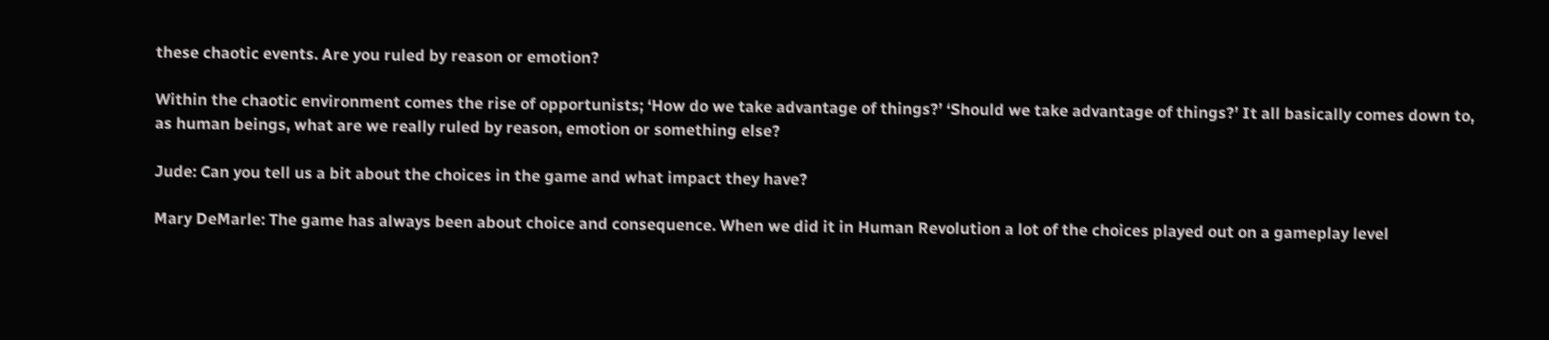these chaotic events. Are you ruled by reason or emotion?

Within the chaotic environment comes the rise of opportunists; ‘How do we take advantage of things?’ ‘Should we take advantage of things?’ It all basically comes down to, as human beings, what are we really ruled by reason, emotion or something else?

Jude: Can you tell us a bit about the choices in the game and what impact they have?

Mary DeMarle: The game has always been about choice and consequence. When we did it in Human Revolution a lot of the choices played out on a gameplay level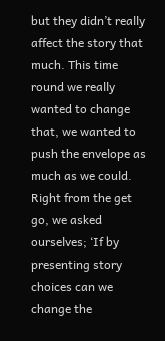but they didn’t really affect the story that much. This time round we really wanted to change that, we wanted to push the envelope as much as we could. Right from the get go, we asked ourselves; ‘If by presenting story choices can we change the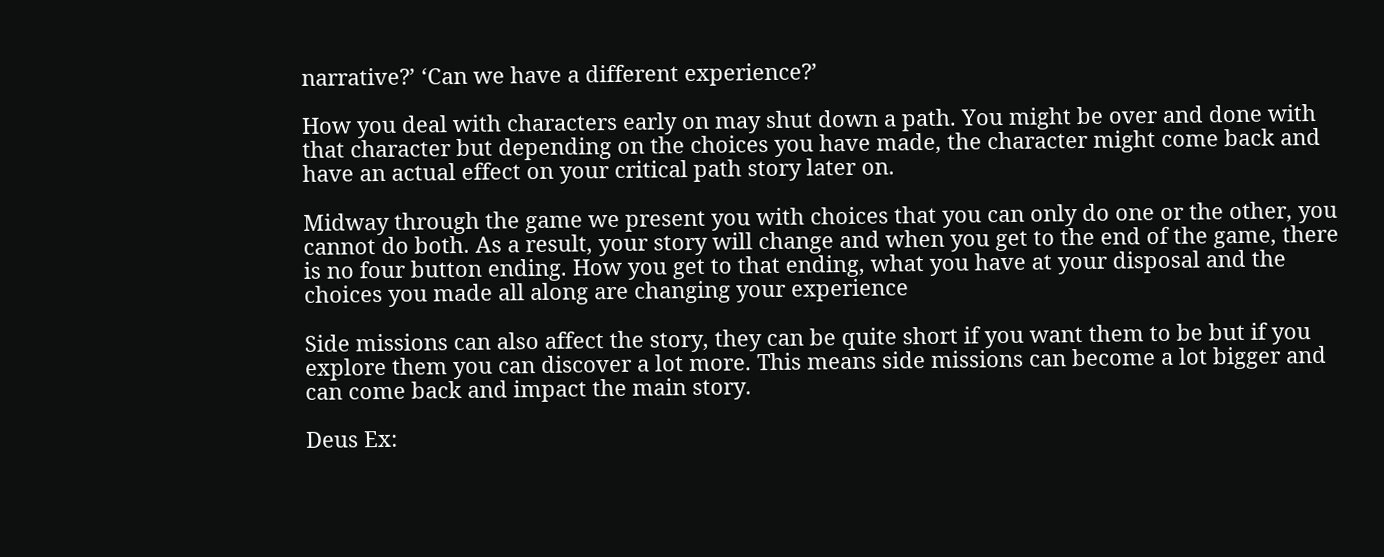narrative?’ ‘Can we have a different experience?’

How you deal with characters early on may shut down a path. You might be over and done with that character but depending on the choices you have made, the character might come back and have an actual effect on your critical path story later on.

Midway through the game we present you with choices that you can only do one or the other, you cannot do both. As a result, your story will change and when you get to the end of the game, there is no four button ending. How you get to that ending, what you have at your disposal and the choices you made all along are changing your experience

Side missions can also affect the story, they can be quite short if you want them to be but if you explore them you can discover a lot more. This means side missions can become a lot bigger and can come back and impact the main story.

Deus Ex: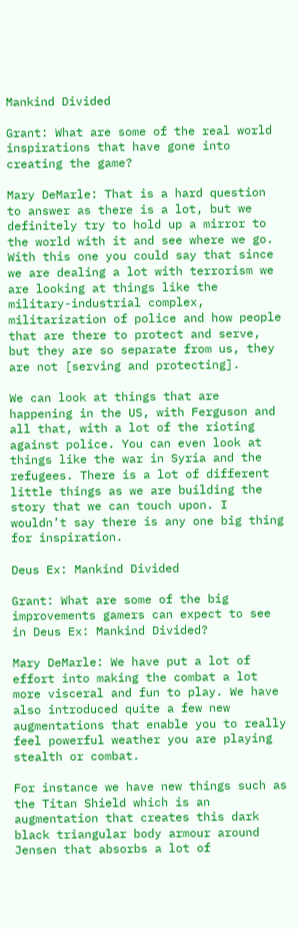Mankind Divided

Grant: What are some of the real world inspirations that have gone into creating the game?

Mary DeMarle: That is a hard question to answer as there is a lot, but we definitely try to hold up a mirror to the world with it and see where we go. With this one you could say that since we are dealing a lot with terrorism we are looking at things like the military-industrial complex, militarization of police and how people that are there to protect and serve, but they are so separate from us, they are not [serving and protecting].

We can look at things that are happening in the US, with Ferguson and all that, with a lot of the rioting against police. You can even look at things like the war in Syria and the refugees. There is a lot of different little things as we are building the story that we can touch upon. I wouldn’t say there is any one big thing for inspiration.

Deus Ex: Mankind Divided

Grant: What are some of the big improvements gamers can expect to see in Deus Ex: Mankind Divided?

Mary DeMarle: We have put a lot of effort into making the combat a lot more visceral and fun to play. We have also introduced quite a few new augmentations that enable you to really feel powerful weather you are playing stealth or combat.

For instance we have new things such as the Titan Shield which is an augmentation that creates this dark black triangular body armour around Jensen that absorbs a lot of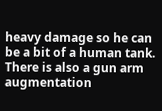heavy damage so he can be a bit of a human tank. There is also a gun arm augmentation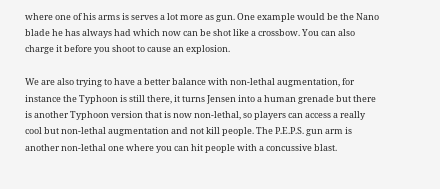where one of his arms is serves a lot more as gun. One example would be the Nano blade he has always had which now can be shot like a crossbow. You can also charge it before you shoot to cause an explosion.

We are also trying to have a better balance with non-lethal augmentation, for instance the Typhoon is still there, it turns Jensen into a human grenade but there is another Typhoon version that is now non-lethal, so players can access a really cool but non-lethal augmentation and not kill people. The P.E.P.S. gun arm is another non-lethal one where you can hit people with a concussive blast.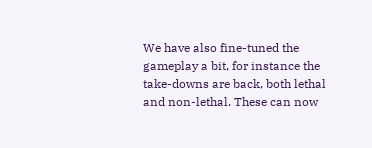We have also fine-tuned the gameplay a bit, for instance the take-downs are back, both lethal and non-lethal. These can now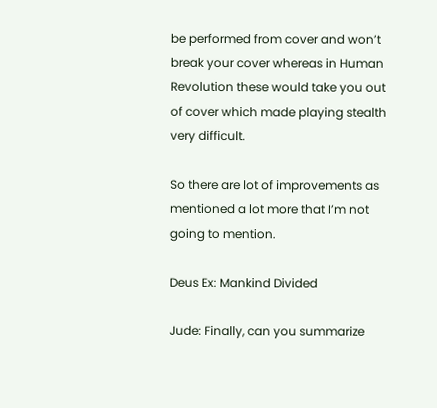be performed from cover and won’t break your cover whereas in Human Revolution these would take you out of cover which made playing stealth very difficult.

So there are lot of improvements as mentioned a lot more that I’m not going to mention.

Deus Ex: Mankind Divided

Jude: Finally, can you summarize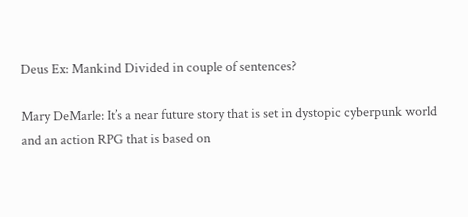Deus Ex: Mankind Divided in couple of sentences?

Mary DeMarle: It’s a near future story that is set in dystopic cyberpunk world and an action RPG that is based on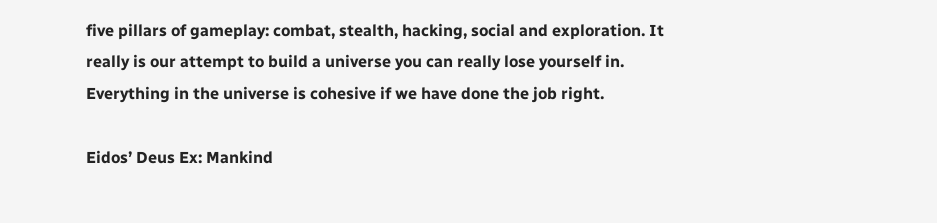five pillars of gameplay: combat, stealth, hacking, social and exploration. It really is our attempt to build a universe you can really lose yourself in. Everything in the universe is cohesive if we have done the job right.

Eidos’ Deus Ex: Mankind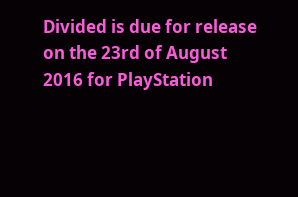Divided is due for release on the 23rd of August 2016 for PlayStation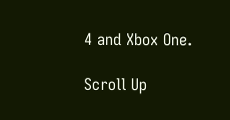4 and Xbox One.

Scroll Up